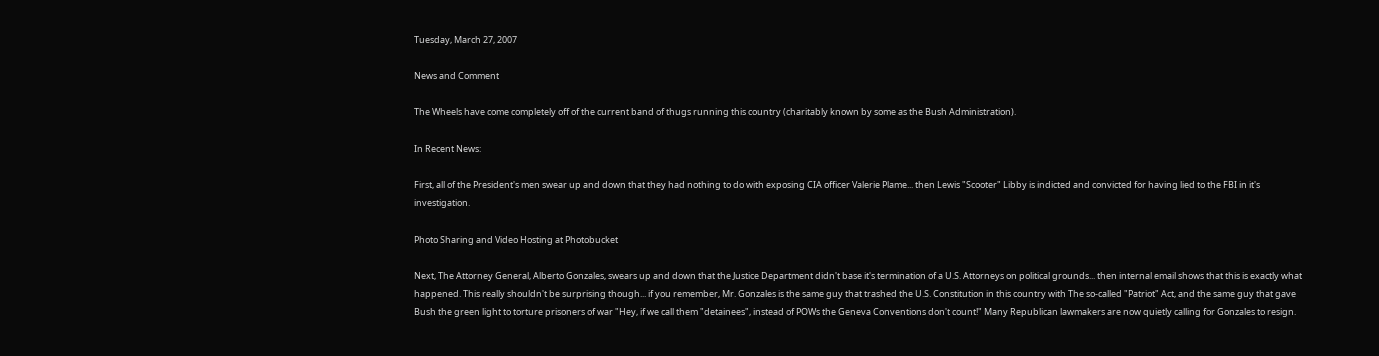Tuesday, March 27, 2007

News and Comment

The Wheels have come completely off of the current band of thugs running this country (charitably known by some as the Bush Administration).

In Recent News:

First, all of the President's men swear up and down that they had nothing to do with exposing CIA officer Valerie Plame... then Lewis "Scooter" Libby is indicted and convicted for having lied to the FBI in it's investigation.

Photo Sharing and Video Hosting at Photobucket

Next, The Attorney General, Alberto Gonzales, swears up and down that the Justice Department didn't base it's termination of a U.S. Attorneys on political grounds... then internal email shows that this is exactly what happened. This really shouldn't be surprising though... if you remember, Mr. Gonzales is the same guy that trashed the U.S. Constitution in this country with The so-called "Patriot" Act, and the same guy that gave Bush the green light to torture prisoners of war "Hey, if we call them "detainees", instead of POWs the Geneva Conventions don't count!" Many Republican lawmakers are now quietly calling for Gonzales to resign.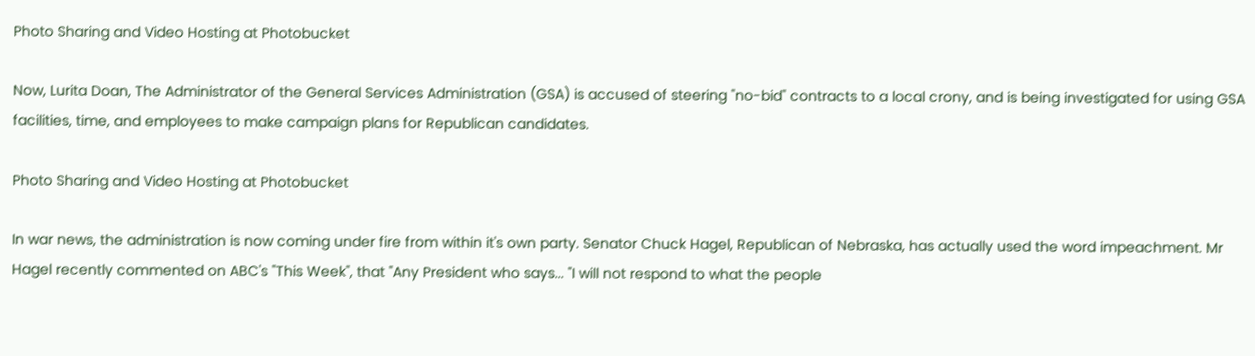Photo Sharing and Video Hosting at Photobucket

Now, Lurita Doan, The Administrator of the General Services Administration (GSA) is accused of steering "no-bid" contracts to a local crony, and is being investigated for using GSA facilities, time, and employees to make campaign plans for Republican candidates.

Photo Sharing and Video Hosting at Photobucket

In war news, the administration is now coming under fire from within it's own party. Senator Chuck Hagel, Republican of Nebraska, has actually used the word impeachment. Mr Hagel recently commented on ABC's "This Week", that "Any President who says... "I will not respond to what the people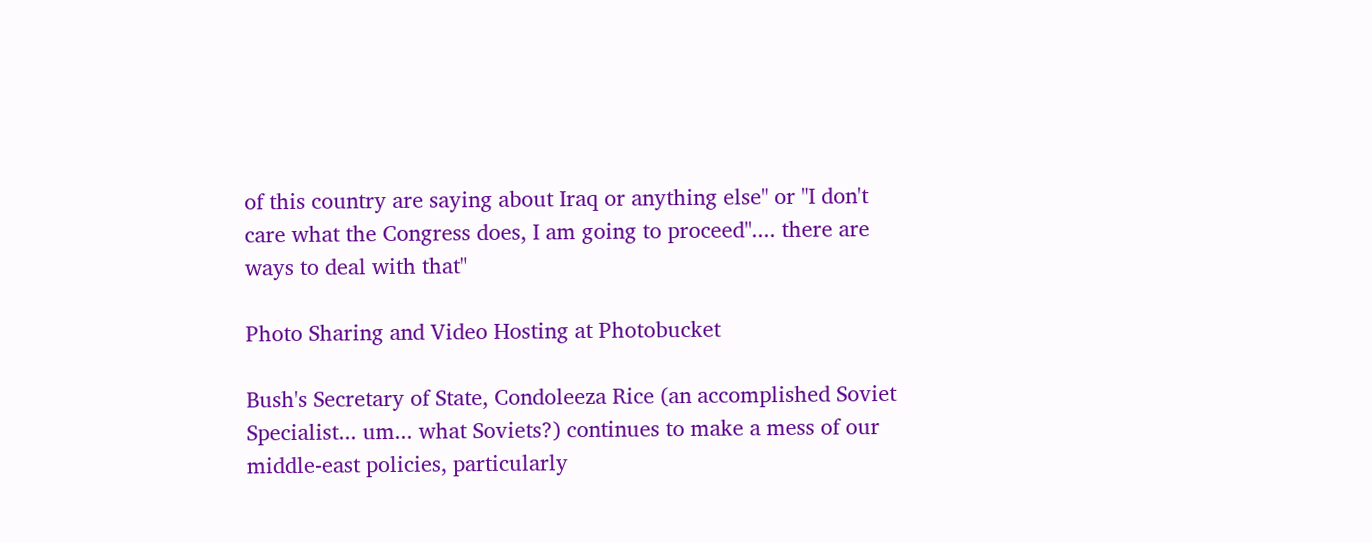of this country are saying about Iraq or anything else" or "I don't care what the Congress does, I am going to proceed".... there are ways to deal with that"

Photo Sharing and Video Hosting at Photobucket

Bush's Secretary of State, Condoleeza Rice (an accomplished Soviet Specialist... um... what Soviets?) continues to make a mess of our middle-east policies, particularly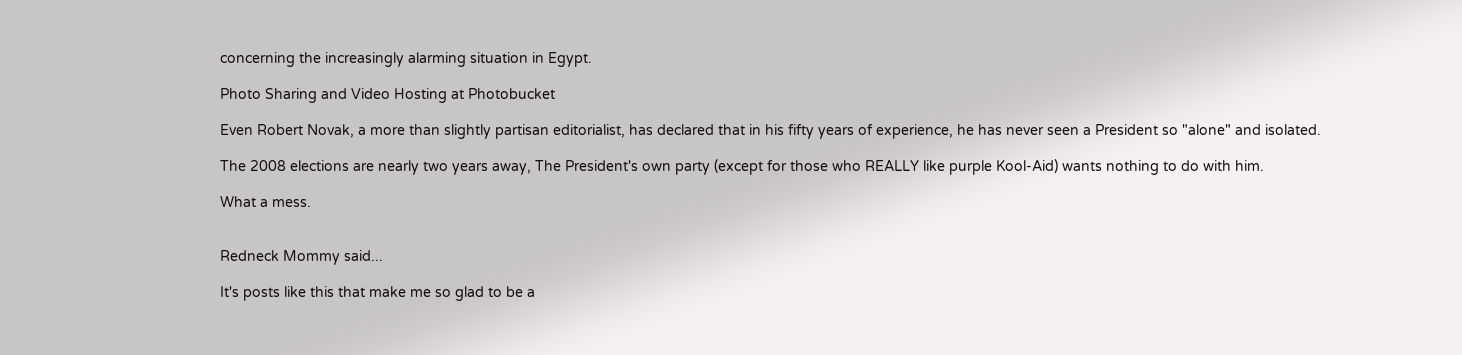concerning the increasingly alarming situation in Egypt.

Photo Sharing and Video Hosting at Photobucket

Even Robert Novak, a more than slightly partisan editorialist, has declared that in his fifty years of experience, he has never seen a President so "alone" and isolated.

The 2008 elections are nearly two years away, The President's own party (except for those who REALLY like purple Kool-Aid) wants nothing to do with him.

What a mess.


Redneck Mommy said...

It's posts like this that make me so glad to be a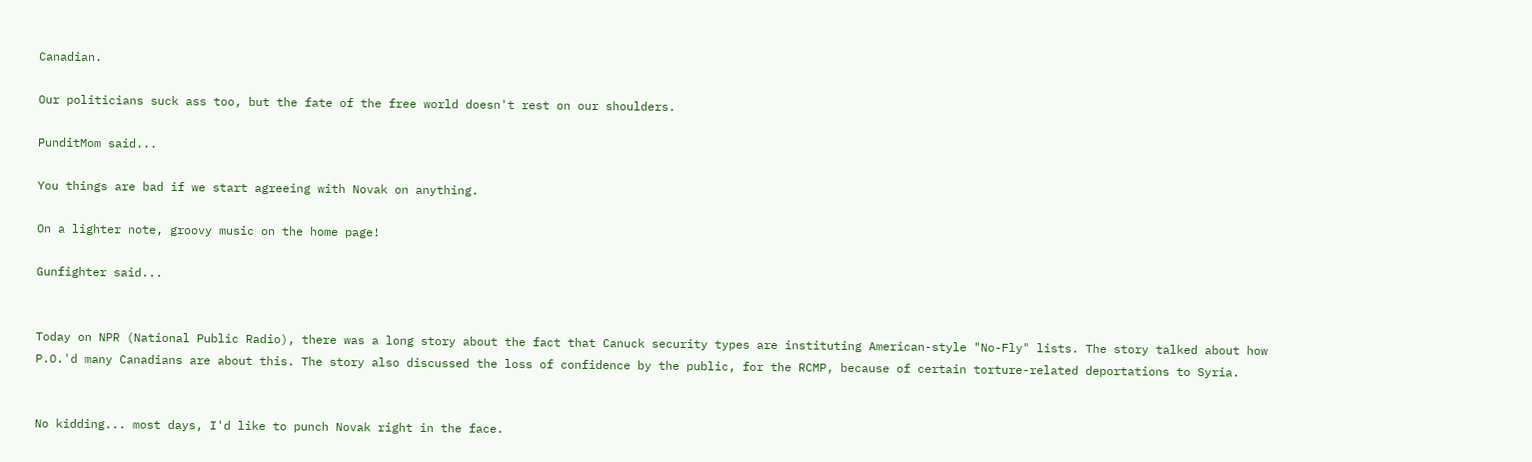Canadian.

Our politicians suck ass too, but the fate of the free world doesn't rest on our shoulders.

PunditMom said...

You things are bad if we start agreeing with Novak on anything.

On a lighter note, groovy music on the home page!

Gunfighter said...


Today on NPR (National Public Radio), there was a long story about the fact that Canuck security types are instituting American-style "No-Fly" lists. The story talked about how P.O.'d many Canadians are about this. The story also discussed the loss of confidence by the public, for the RCMP, because of certain torture-related deportations to Syria.


No kidding... most days, I'd like to punch Novak right in the face.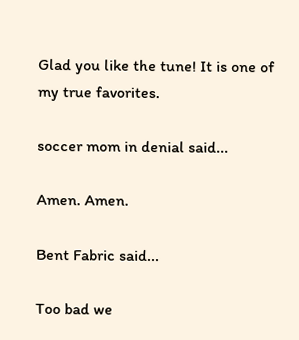Glad you like the tune! It is one of my true favorites.

soccer mom in denial said...

Amen. Amen.

Bent Fabric said...

Too bad we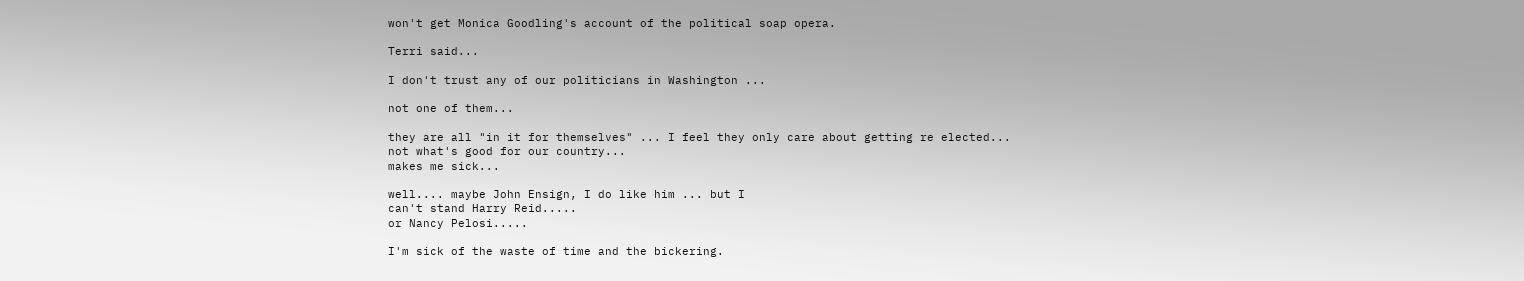won't get Monica Goodling's account of the political soap opera.

Terri said...

I don't trust any of our politicians in Washington ...

not one of them...

they are all "in it for themselves" ... I feel they only care about getting re elected...
not what's good for our country...
makes me sick...

well.... maybe John Ensign, I do like him ... but I
can't stand Harry Reid.....
or Nancy Pelosi.....

I'm sick of the waste of time and the bickering.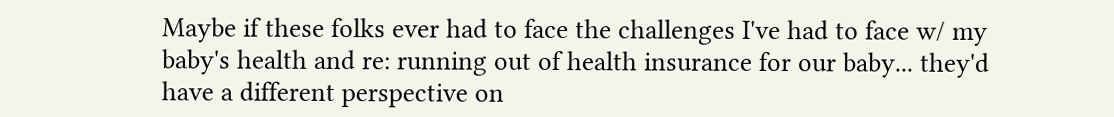Maybe if these folks ever had to face the challenges I've had to face w/ my baby's health and re: running out of health insurance for our baby... they'd have a different perspective on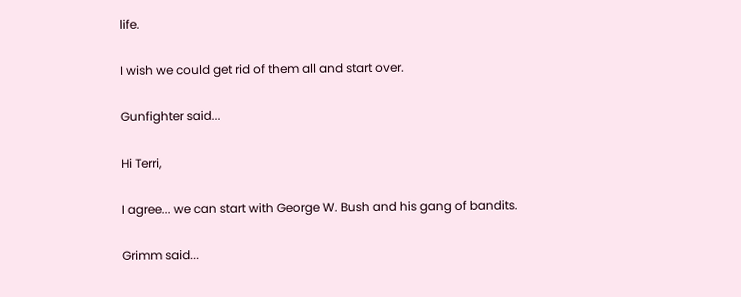life.

I wish we could get rid of them all and start over.

Gunfighter said...

Hi Terri,

I agree... we can start with George W. Bush and his gang of bandits.

Grimm said...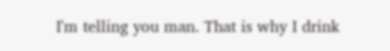I'm telling you man. That is why I drink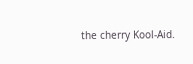the cherry Kool-Aid.